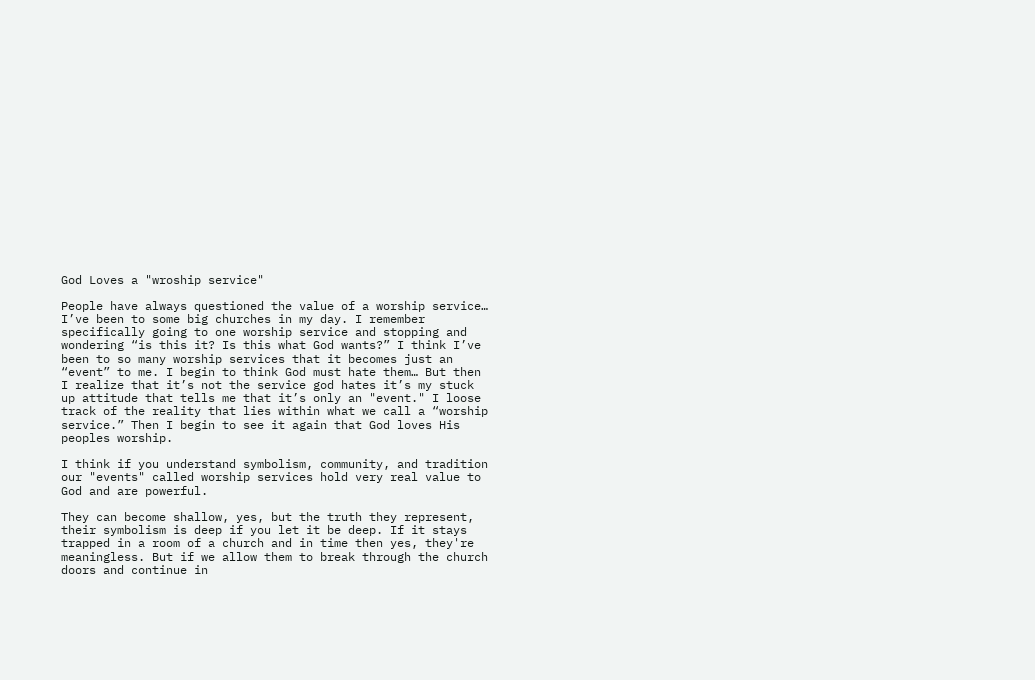God Loves a "wroship service"

People have always questioned the value of a worship service… I’ve been to some big churches in my day. I remember specifically going to one worship service and stopping and wondering “is this it? Is this what God wants?” I think I’ve been to so many worship services that it becomes just an “event” to me. I begin to think God must hate them… But then I realize that it’s not the service god hates it’s my stuck up attitude that tells me that it’s only an "event." I loose track of the reality that lies within what we call a “worship service.” Then I begin to see it again that God loves His peoples worship.

I think if you understand symbolism, community, and tradition our "events" called worship services hold very real value to God and are powerful.

They can become shallow, yes, but the truth they represent, their symbolism is deep if you let it be deep. If it stays trapped in a room of a church and in time then yes, they're meaningless. But if we allow them to break through the church doors and continue in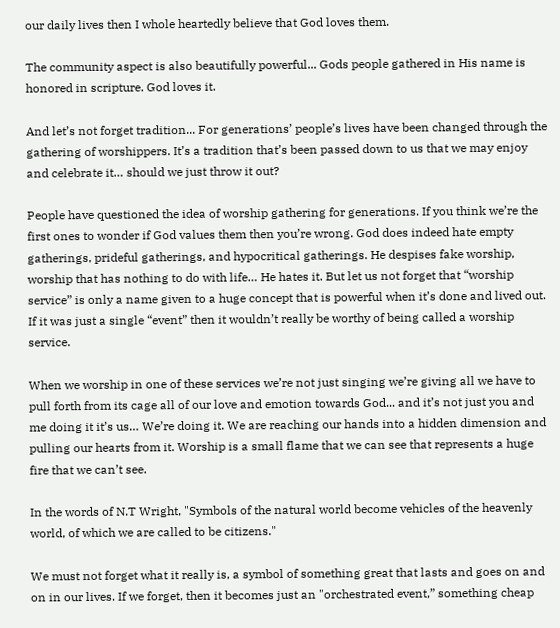our daily lives then I whole heartedly believe that God loves them.

The community aspect is also beautifully powerful... Gods people gathered in His name is honored in scripture. God loves it.

And let’s not forget tradition... For generations’ people’s lives have been changed through the gathering of worshippers. It’s a tradition that’s been passed down to us that we may enjoy and celebrate it… should we just throw it out?

People have questioned the idea of worship gathering for generations. If you think we’re the first ones to wonder if God values them then you’re wrong. God does indeed hate empty gatherings, prideful gatherings, and hypocritical gatherings. He despises fake worship, worship that has nothing to do with life… He hates it. But let us not forget that “worship service” is only a name given to a huge concept that is powerful when it’s done and lived out. If it was just a single “event” then it wouldn’t really be worthy of being called a worship service.

When we worship in one of these services we’re not just singing we’re giving all we have to pull forth from its cage all of our love and emotion towards God... and it’s not just you and me doing it it’s us… We’re doing it. We are reaching our hands into a hidden dimension and pulling our hearts from it. Worship is a small flame that we can see that represents a huge fire that we can’t see.

In the words of N.T Wright, "Symbols of the natural world become vehicles of the heavenly world, of which we are called to be citizens."

We must not forget what it really is, a symbol of something great that lasts and goes on and on in our lives. If we forget, then it becomes just an "orchestrated event,” something cheap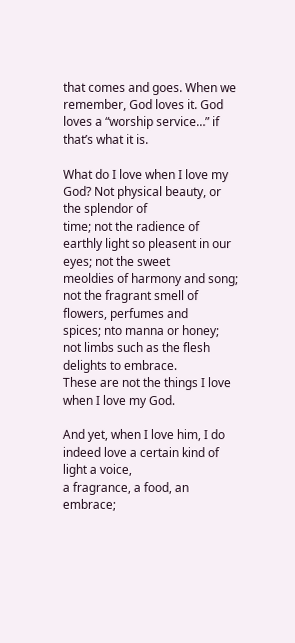that comes and goes. When we remember, God loves it. God loves a “worship service…” if that’s what it is.

What do I love when I love my God? Not physical beauty, or the splendor of
time; not the radience of earthly light so pleasent in our eyes; not the sweet
meoldies of harmony and song; not the fragrant smell of flowers, perfumes and
spices; nto manna or honey; not limbs such as the flesh delights to embrace.
These are not the things I love when I love my God.

And yet, when I love him, I do indeed love a certain kind of light a voice,
a fragrance, a food, an embrace;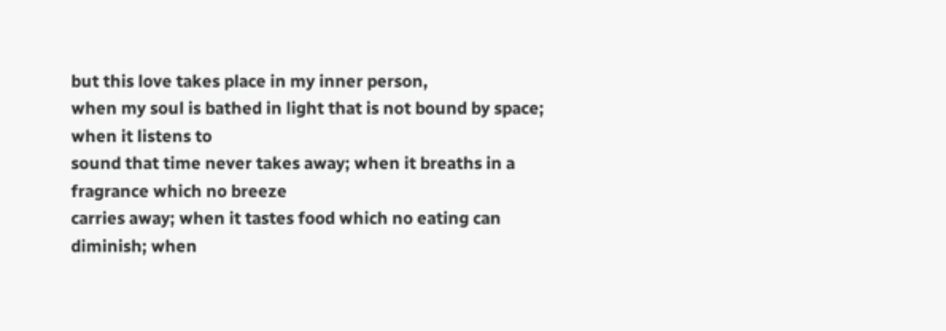but this love takes place in my inner person,
when my soul is bathed in light that is not bound by space; when it listens to
sound that time never takes away; when it breaths in a fragrance which no breeze
carries away; when it tastes food which no eating can diminish; when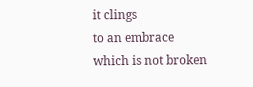it clings
to an embrace which is not broken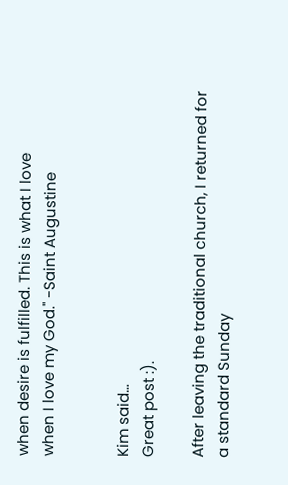when desire is fulfilled. This is what I love
when I love my God." -Saint Augustine


Kim said…
Great post :).

After leaving the traditional church, I returned for a standard Sunday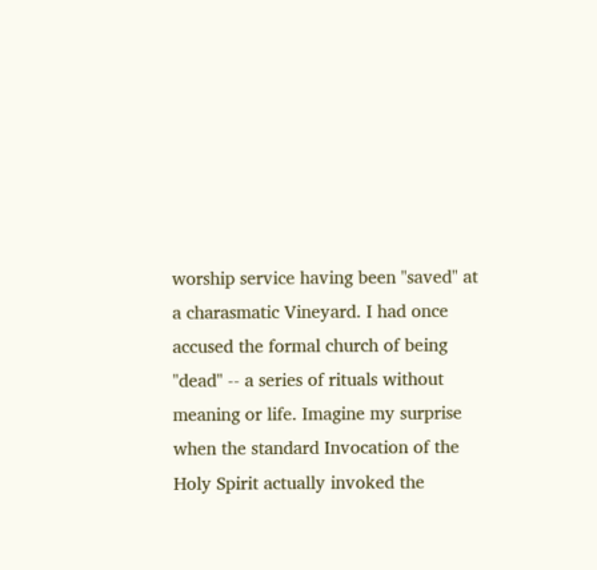worship service having been "saved" at a charasmatic Vineyard. I had once accused the formal church of being "dead" -- a series of rituals without meaning or life. Imagine my surprise when the standard Invocation of the Holy Spirit actually invoked the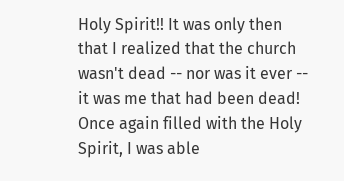Holy Spirit!! It was only then that I realized that the church wasn't dead -- nor was it ever -- it was me that had been dead! Once again filled with the Holy Spirit, I was able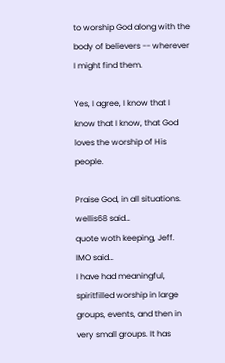to worship God along with the body of believers -- wherever I might find them.

Yes, I agree, I know that I know that I know, that God loves the worship of His people.

Praise God, in all situations.
wellis68 said…
quote woth keeping, Jeff.
IMO said…
I have had meaningful, spiritfilled worship in large groups, events, and then in very small groups. It has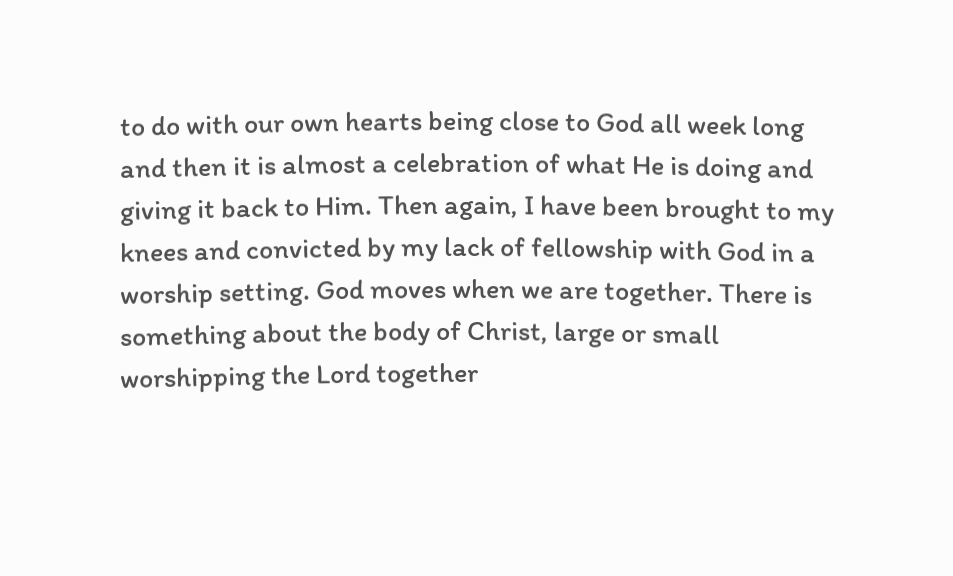to do with our own hearts being close to God all week long and then it is almost a celebration of what He is doing and giving it back to Him. Then again, I have been brought to my knees and convicted by my lack of fellowship with God in a worship setting. God moves when we are together. There is something about the body of Christ, large or small worshipping the Lord together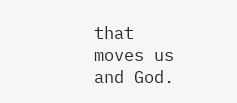that moves us and God.